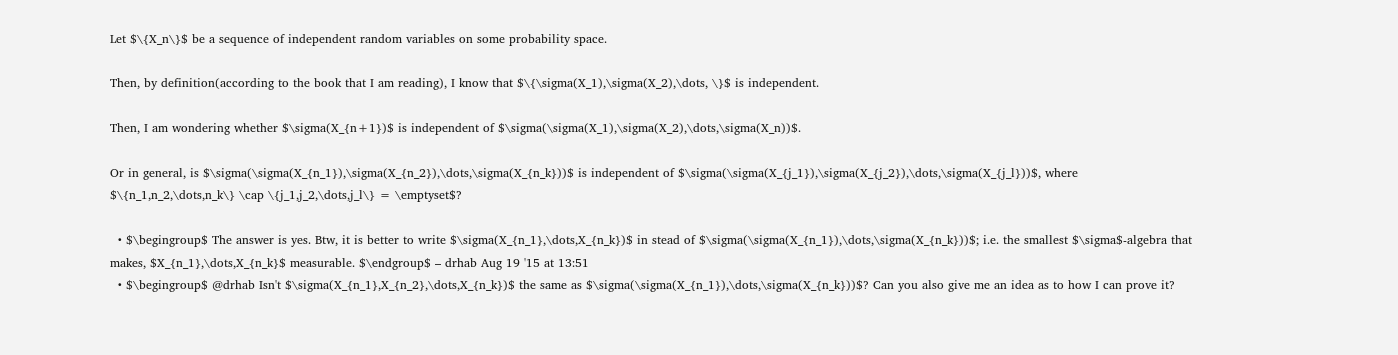Let $\{X_n\}$ be a sequence of independent random variables on some probability space.

Then, by definition(according to the book that I am reading), I know that $\{\sigma(X_1),\sigma(X_2),\dots, \}$ is independent.

Then, I am wondering whether $\sigma(X_{n+1})$ is independent of $\sigma(\sigma(X_1),\sigma(X_2),\dots,\sigma(X_n))$.

Or in general, is $\sigma(\sigma(X_{n_1}),\sigma(X_{n_2}),\dots,\sigma(X_{n_k}))$ is independent of $\sigma(\sigma(X_{j_1}),\sigma(X_{j_2}),\dots,\sigma(X_{j_l}))$, where $\{n_1,n_2,\dots,n_k\} \cap \{j_1,j_2,\dots,j_l\} = \emptyset$?

  • $\begingroup$ The answer is yes. Btw, it is better to write $\sigma(X_{n_1},\dots,X_{n_k})$ in stead of $\sigma(\sigma(X_{n_1}),\dots,\sigma(X_{n_k}))$; i.e. the smallest $\sigma$-algebra that makes, $X_{n_1},\dots,X_{n_k}$ measurable. $\endgroup$ – drhab Aug 19 '15 at 13:51
  • $\begingroup$ @drhab Isn't $\sigma(X_{n_1},X_{n_2},\dots,X_{n_k})$ the same as $\sigma(\sigma(X_{n_1}),\dots,\sigma(X_{n_k}))$? Can you also give me an idea as to how I can prove it?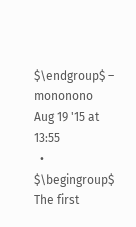$\endgroup$ – mononono Aug 19 '15 at 13:55
  • $\begingroup$ The first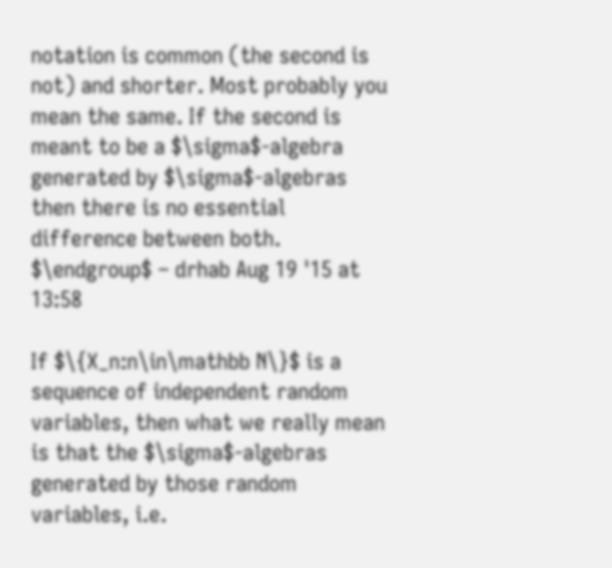notation is common (the second is not) and shorter. Most probably you mean the same. If the second is meant to be a $\sigma$-algebra generated by $\sigma$-algebras then there is no essential difference between both. $\endgroup$ – drhab Aug 19 '15 at 13:58

If $\{X_n:n\in\mathbb N\}$ is a sequence of independent random variables, then what we really mean is that the $\sigma$-algebras generated by those random variables, i.e.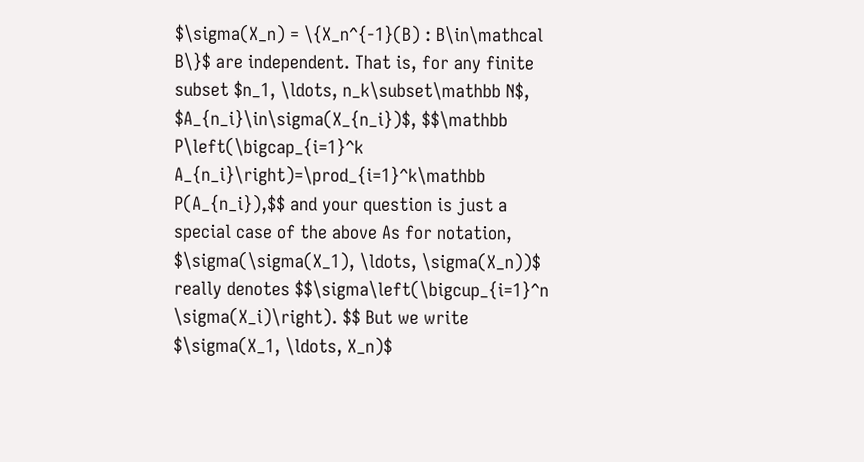$\sigma(X_n) = \{X_n^{-1}(B) : B\in\mathcal B\}$ are independent. That is, for any finite subset $n_1, \ldots, n_k\subset\mathbb N$, $A_{n_i}\in\sigma(X_{n_i})$, $$\mathbb P\left(\bigcap_{i=1}^k A_{n_i}\right)=\prod_{i=1}^k\mathbb P(A_{n_i}),$$ and your question is just a special case of the above As for notation, $\sigma(\sigma(X_1), \ldots, \sigma(X_n))$ really denotes $$\sigma\left(\bigcup_{i=1}^n \sigma(X_i)\right). $$ But we write $\sigma(X_1, \ldots, X_n)$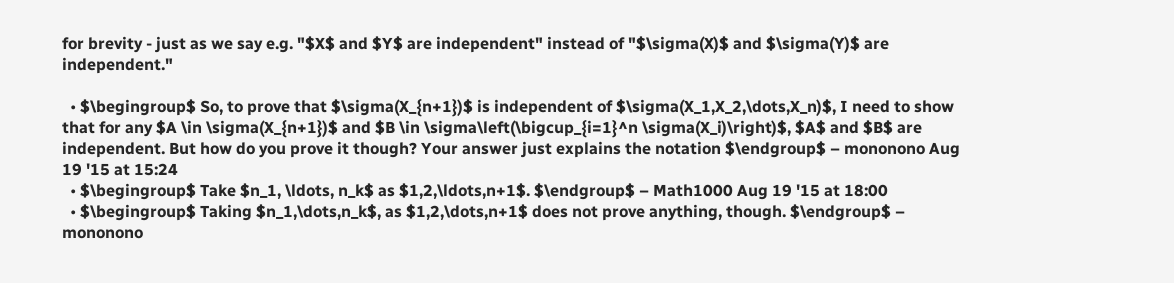for brevity - just as we say e.g. "$X$ and $Y$ are independent" instead of "$\sigma(X)$ and $\sigma(Y)$ are independent."

  • $\begingroup$ So, to prove that $\sigma(X_{n+1})$ is independent of $\sigma(X_1,X_2,\dots,X_n)$, I need to show that for any $A \in \sigma(X_{n+1})$ and $B \in \sigma\left(\bigcup_{i=1}^n \sigma(X_i)\right)$, $A$ and $B$ are independent. But how do you prove it though? Your answer just explains the notation $\endgroup$ – mononono Aug 19 '15 at 15:24
  • $\begingroup$ Take $n_1, \ldots, n_k$ as $1,2,\ldots,n+1$. $\endgroup$ – Math1000 Aug 19 '15 at 18:00
  • $\begingroup$ Taking $n_1,\dots,n_k$, as $1,2,\dots,n+1$ does not prove anything, though. $\endgroup$ – mononono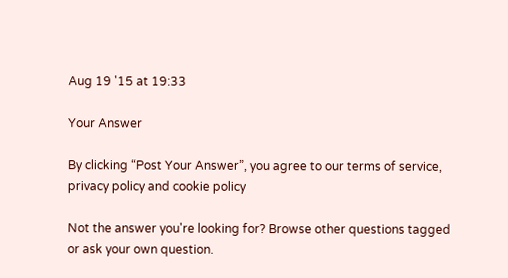Aug 19 '15 at 19:33

Your Answer

By clicking “Post Your Answer”, you agree to our terms of service, privacy policy and cookie policy

Not the answer you're looking for? Browse other questions tagged or ask your own question.